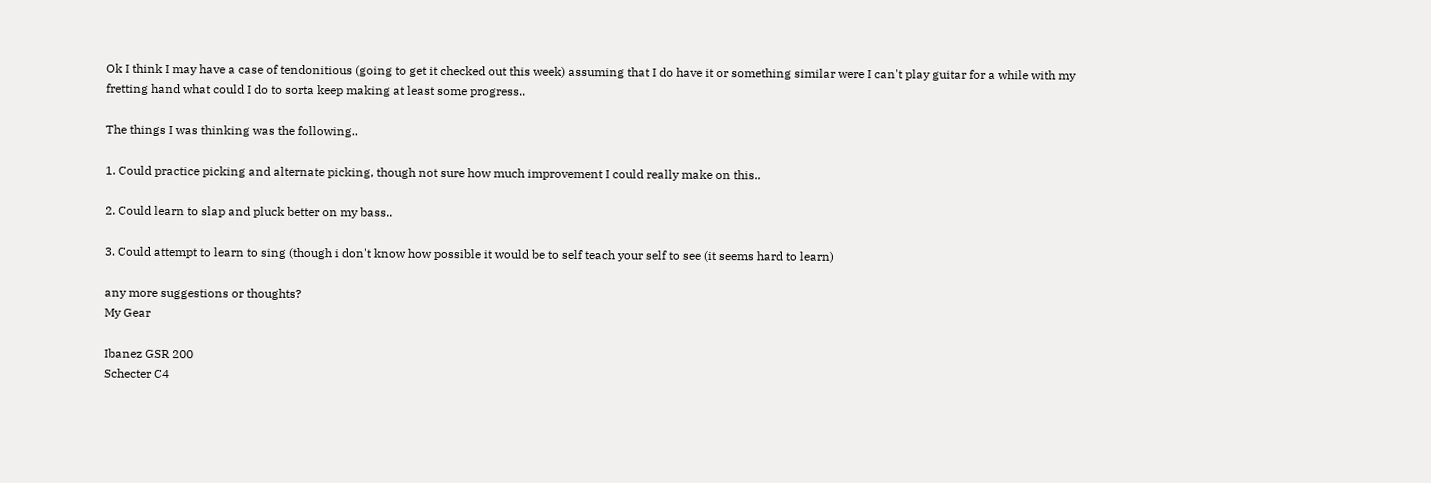Ok I think I may have a case of tendonitious (going to get it checked out this week) assuming that I do have it or something similar were I can't play guitar for a while with my fretting hand what could I do to sorta keep making at least some progress..

The things I was thinking was the following..

1. Could practice picking and alternate picking, though not sure how much improvement I could really make on this..

2. Could learn to slap and pluck better on my bass..

3. Could attempt to learn to sing (though i don't know how possible it would be to self teach your self to see (it seems hard to learn)

any more suggestions or thoughts?
My Gear

Ibanez GSR 200
Schecter C4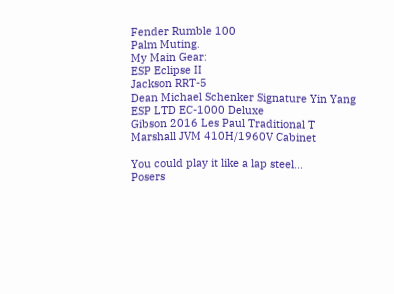Fender Rumble 100
Palm Muting.
My Main Gear:
ESP Eclipse II
Jackson RRT-5
Dean Michael Schenker Signature Yin Yang
ESP LTD EC-1000 Deluxe
Gibson 2016 Les Paul Traditional T
Marshall JVM 410H/1960V Cabinet

You could play it like a lap steel...
Posers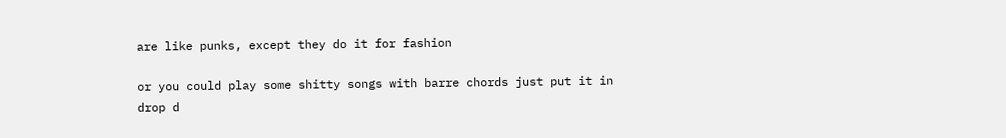are like punks, except they do it for fashion

or you could play some shitty songs with barre chords just put it in drop d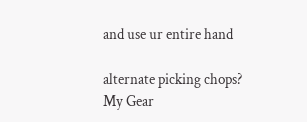and use ur entire hand

alternate picking chops?
My Gear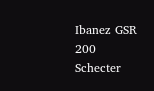Ibanez GSR 200
Schecter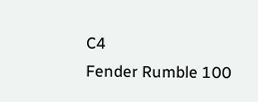C4
Fender Rumble 100